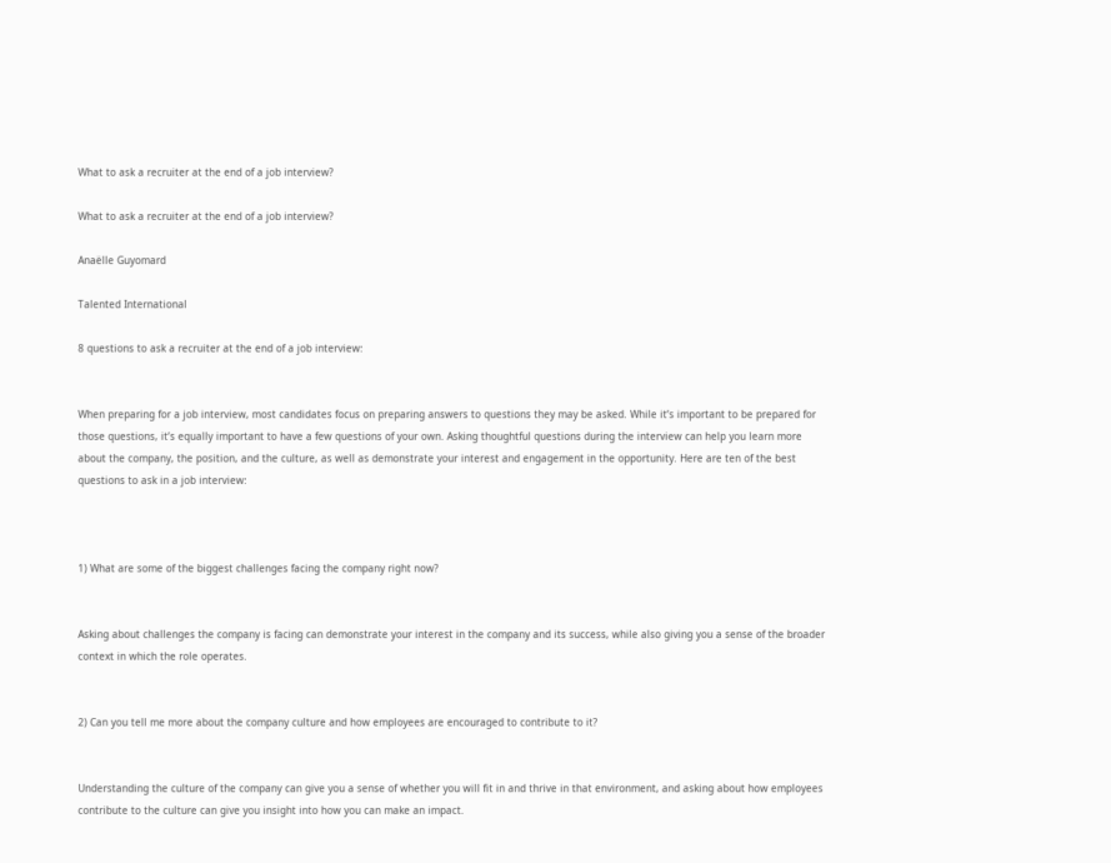What to ask a recruiter at the end of a job interview?

What to ask a recruiter at the end of a job interview?

Anaëlle Guyomard

Talented International

8 questions to ask a recruiter at the end of a job interview:


When preparing for a job interview, most candidates focus on preparing answers to questions they may be asked. While it’s important to be prepared for those questions, it’s equally important to have a few questions of your own. Asking thoughtful questions during the interview can help you learn more about the company, the position, and the culture, as well as demonstrate your interest and engagement in the opportunity. Here are ten of the best questions to ask in a job interview:



1) What are some of the biggest challenges facing the company right now?


Asking about challenges the company is facing can demonstrate your interest in the company and its success, while also giving you a sense of the broader context in which the role operates.


2) Can you tell me more about the company culture and how employees are encouraged to contribute to it?


Understanding the culture of the company can give you a sense of whether you will fit in and thrive in that environment, and asking about how employees contribute to the culture can give you insight into how you can make an impact.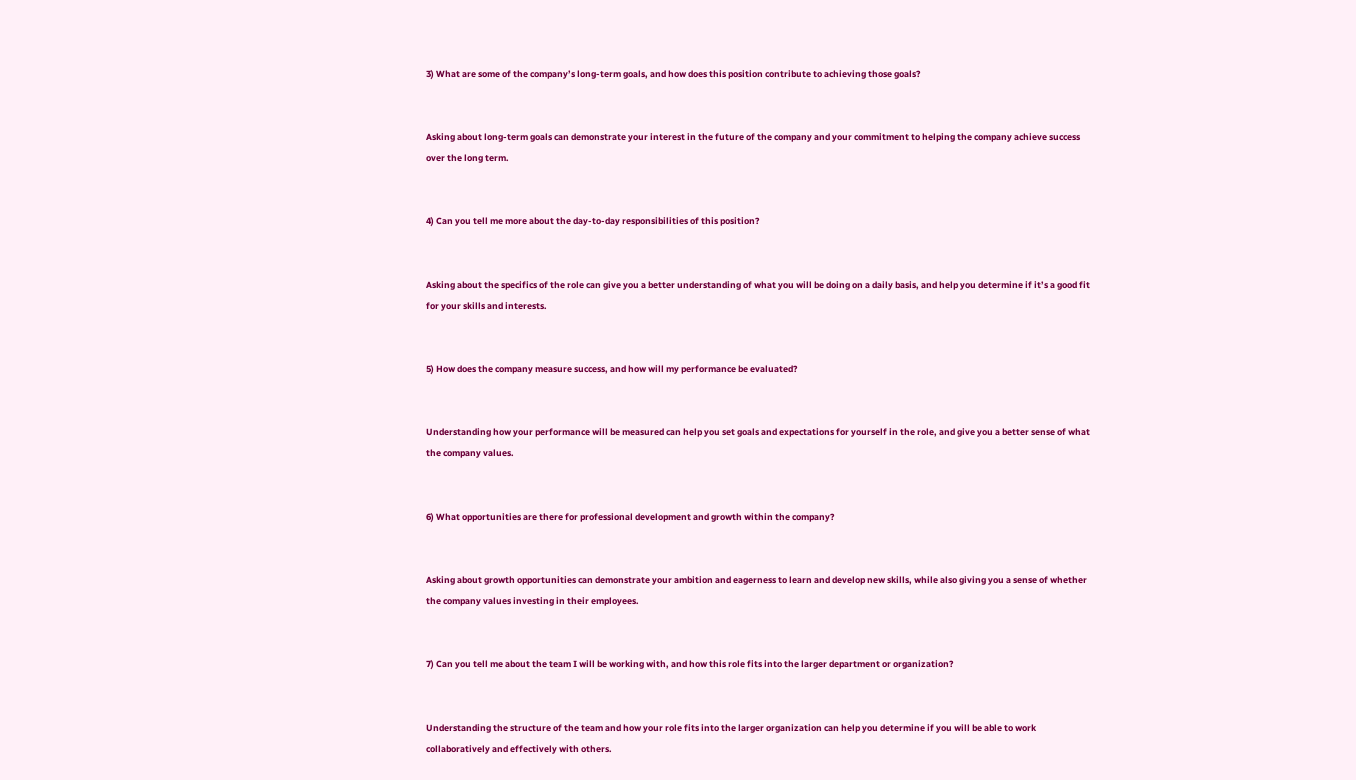3) What are some of the company’s long-term goals, and how does this position contribute to achieving those goals?


Asking about long-term goals can demonstrate your interest in the future of the company and your commitment to helping the company achieve success over the long term.


4) Can you tell me more about the day-to-day responsibilities of this position?


Asking about the specifics of the role can give you a better understanding of what you will be doing on a daily basis, and help you determine if it’s a good fit for your skills and interests.


5) How does the company measure success, and how will my performance be evaluated?


Understanding how your performance will be measured can help you set goals and expectations for yourself in the role, and give you a better sense of what the company values.


6) What opportunities are there for professional development and growth within the company?


Asking about growth opportunities can demonstrate your ambition and eagerness to learn and develop new skills, while also giving you a sense of whether the company values investing in their employees.


7) Can you tell me about the team I will be working with, and how this role fits into the larger department or organization?


Understanding the structure of the team and how your role fits into the larger organization can help you determine if you will be able to work collaboratively and effectively with others.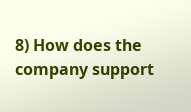8) How does the company support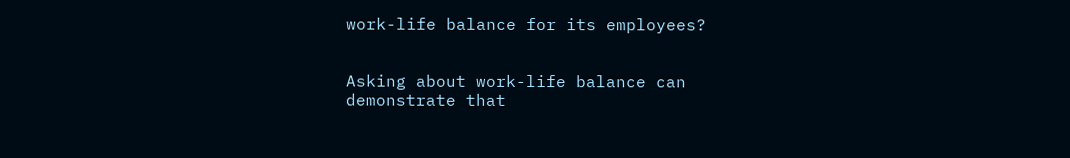work-life balance for its employees?


Asking about work-life balance can demonstrate that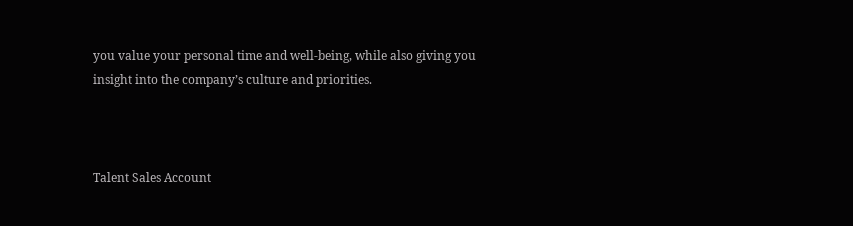you value your personal time and well-being, while also giving you insight into the company’s culture and priorities.



Talent Sales Account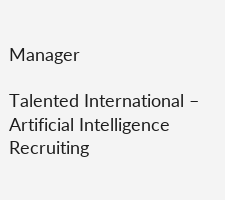Manager

Talented International – Artificial Intelligence Recruiting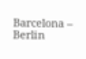Barcelona – Berlin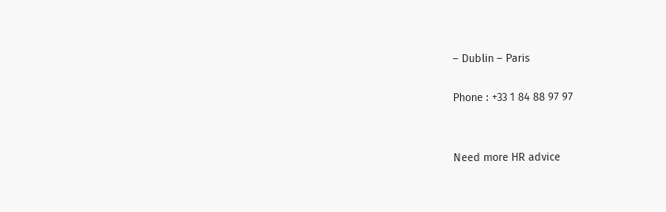– Dublin – Paris

Phone : +33 1 84 88 97 97


Need more HR advice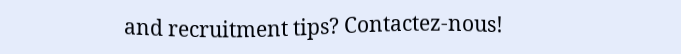and recruitment tips? Contactez-nous!